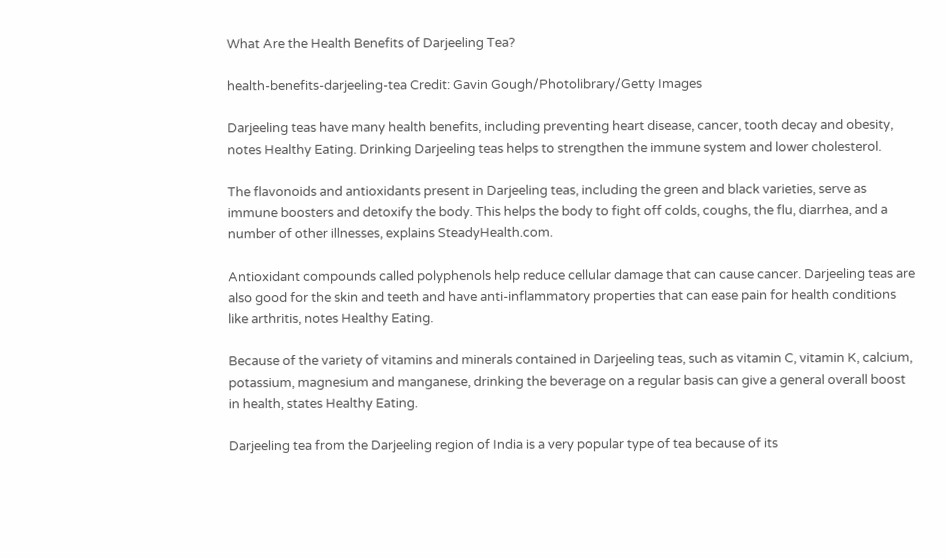What Are the Health Benefits of Darjeeling Tea?

health-benefits-darjeeling-tea Credit: Gavin Gough/Photolibrary/Getty Images

Darjeeling teas have many health benefits, including preventing heart disease, cancer, tooth decay and obesity, notes Healthy Eating. Drinking Darjeeling teas helps to strengthen the immune system and lower cholesterol.

The flavonoids and antioxidants present in Darjeeling teas, including the green and black varieties, serve as immune boosters and detoxify the body. This helps the body to fight off colds, coughs, the flu, diarrhea, and a number of other illnesses, explains SteadyHealth.com.

Antioxidant compounds called polyphenols help reduce cellular damage that can cause cancer. Darjeeling teas are also good for the skin and teeth and have anti-inflammatory properties that can ease pain for health conditions like arthritis, notes Healthy Eating.

Because of the variety of vitamins and minerals contained in Darjeeling teas, such as vitamin C, vitamin K, calcium, potassium, magnesium and manganese, drinking the beverage on a regular basis can give a general overall boost in health, states Healthy Eating.

Darjeeling tea from the Darjeeling region of India is a very popular type of tea because of its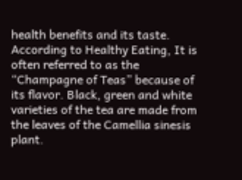health benefits and its taste. According to Healthy Eating, It is often referred to as the “Champagne of Teas” because of its flavor. Black, green and white varieties of the tea are made from the leaves of the Camellia sinesis plant.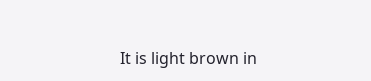It is light brown in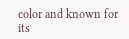color and known for its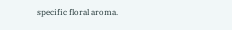specific floral aroma.